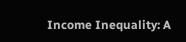Income Inequality: A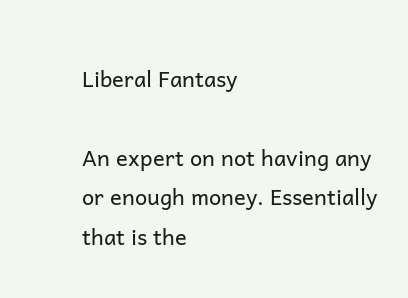Liberal Fantasy

An expert on not having any or enough money. Essentially that is the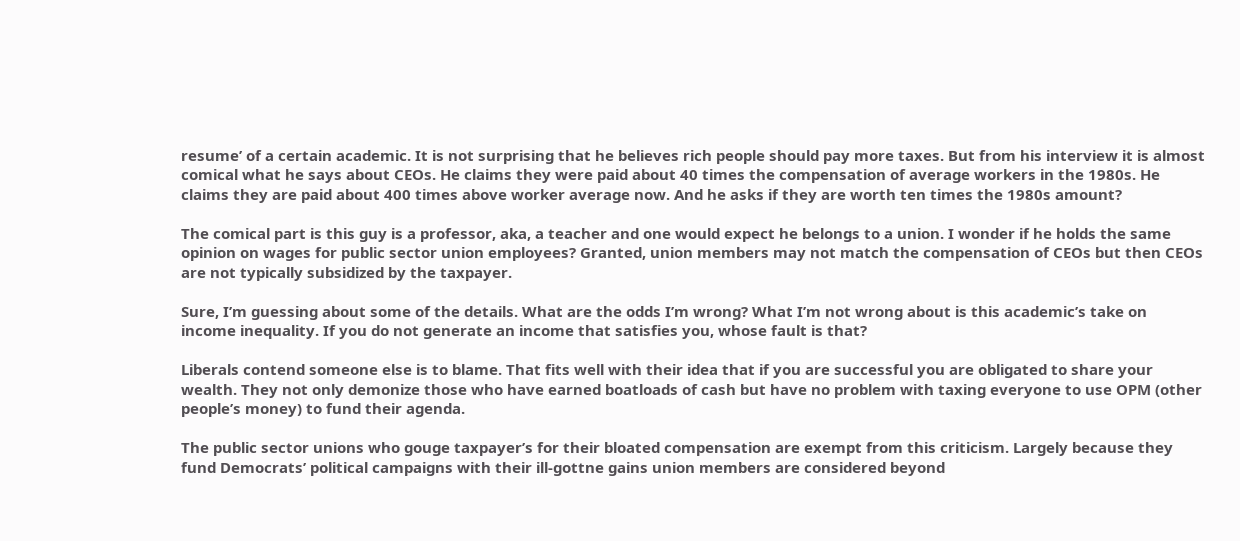resume’ of a certain academic. It is not surprising that he believes rich people should pay more taxes. But from his interview it is almost comical what he says about CEOs. He claims they were paid about 40 times the compensation of average workers in the 1980s. He claims they are paid about 400 times above worker average now. And he asks if they are worth ten times the 1980s amount?

The comical part is this guy is a professor, aka, a teacher and one would expect he belongs to a union. I wonder if he holds the same opinion on wages for public sector union employees? Granted, union members may not match the compensation of CEOs but then CEOs are not typically subsidized by the taxpayer.

Sure, I’m guessing about some of the details. What are the odds I’m wrong? What I’m not wrong about is this academic’s take on income inequality. If you do not generate an income that satisfies you, whose fault is that?

Liberals contend someone else is to blame. That fits well with their idea that if you are successful you are obligated to share your wealth. They not only demonize those who have earned boatloads of cash but have no problem with taxing everyone to use OPM (other people’s money) to fund their agenda.

The public sector unions who gouge taxpayer’s for their bloated compensation are exempt from this criticism. Largely because they fund Democrats’ political campaigns with their ill-gottne gains union members are considered beyond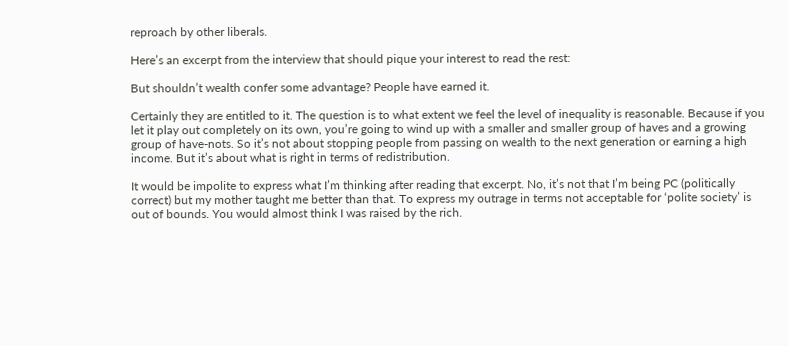reproach by other liberals.

Here’s an excerpt from the interview that should pique your interest to read the rest:

But shouldn’t wealth confer some advantage? People have earned it.

Certainly they are entitled to it. The question is to what extent we feel the level of inequality is reasonable. Because if you let it play out completely on its own, you’re going to wind up with a smaller and smaller group of haves and a growing group of have-nots. So it’s not about stopping people from passing on wealth to the next generation or earning a high income. But it’s about what is right in terms of redistribution.

It would be impolite to express what I’m thinking after reading that excerpt. No, it’s not that I’m being PC (politically correct) but my mother taught me better than that. To express my outrage in terms not acceptable for ‘polite society’ is out of bounds. You would almost think I was raised by the rich.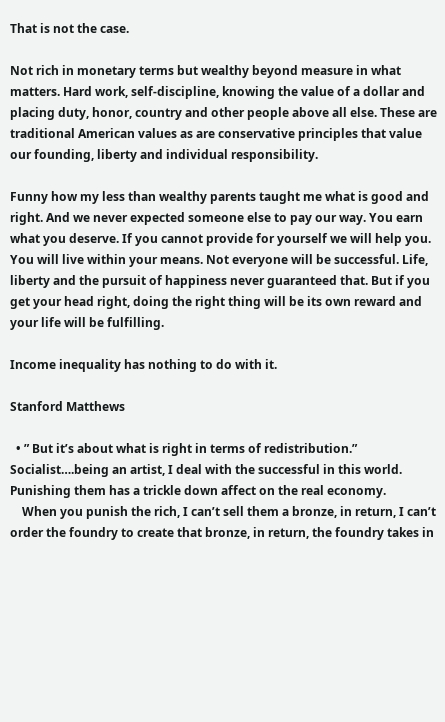That is not the case.

Not rich in monetary terms but wealthy beyond measure in what matters. Hard work, self-discipline, knowing the value of a dollar and placing duty, honor, country and other people above all else. These are traditional American values as are conservative principles that value our founding, liberty and individual responsibility.

Funny how my less than wealthy parents taught me what is good and right. And we never expected someone else to pay our way. You earn what you deserve. If you cannot provide for yourself we will help you. You will live within your means. Not everyone will be successful. Life, liberty and the pursuit of happiness never guaranteed that. But if you get your head right, doing the right thing will be its own reward and your life will be fulfilling.

Income inequality has nothing to do with it.

Stanford Matthews

  • ” But it’s about what is right in terms of redistribution.” Socialist….being an artist, I deal with the successful in this world. Punishing them has a trickle down affect on the real economy.
    When you punish the rich, I can’t sell them a bronze, in return, I can’t order the foundry to create that bronze, in return, the foundry takes in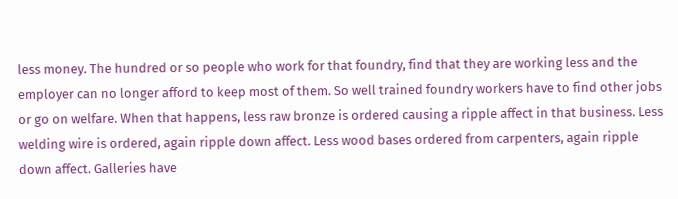less money. The hundred or so people who work for that foundry, find that they are working less and the employer can no longer afford to keep most of them. So well trained foundry workers have to find other jobs or go on welfare. When that happens, less raw bronze is ordered causing a ripple affect in that business. Less welding wire is ordered, again ripple down affect. Less wood bases ordered from carpenters, again ripple down affect. Galleries have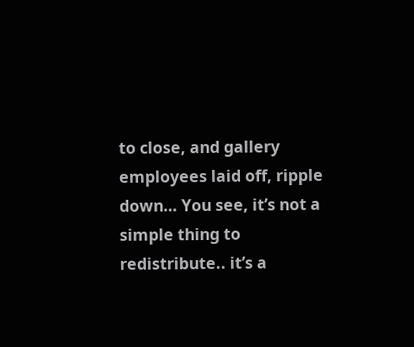to close, and gallery employees laid off, ripple down… You see, it’s not a simple thing to redistribute.. it’s a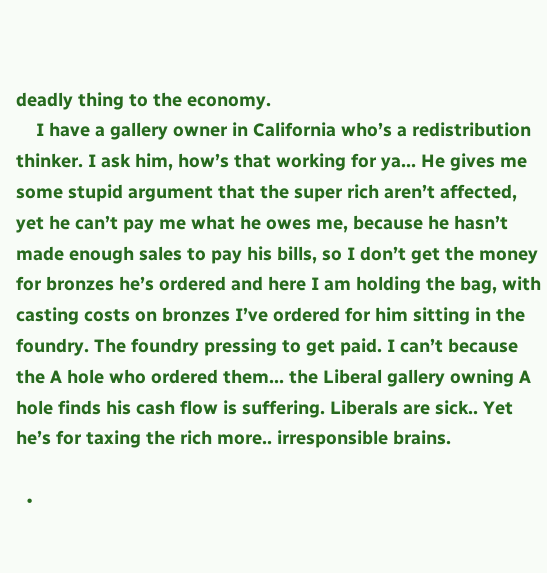deadly thing to the economy.
    I have a gallery owner in California who’s a redistribution thinker. I ask him, how’s that working for ya… He gives me some stupid argument that the super rich aren’t affected, yet he can’t pay me what he owes me, because he hasn’t made enough sales to pay his bills, so I don’t get the money for bronzes he’s ordered and here I am holding the bag, with casting costs on bronzes I’ve ordered for him sitting in the foundry. The foundry pressing to get paid. I can’t because the A hole who ordered them… the Liberal gallery owning A hole finds his cash flow is suffering. Liberals are sick.. Yet he’s for taxing the rich more.. irresponsible brains.

  •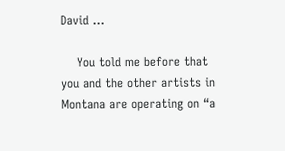David …

    You told me before that you and the other artists in Montana are operating on “a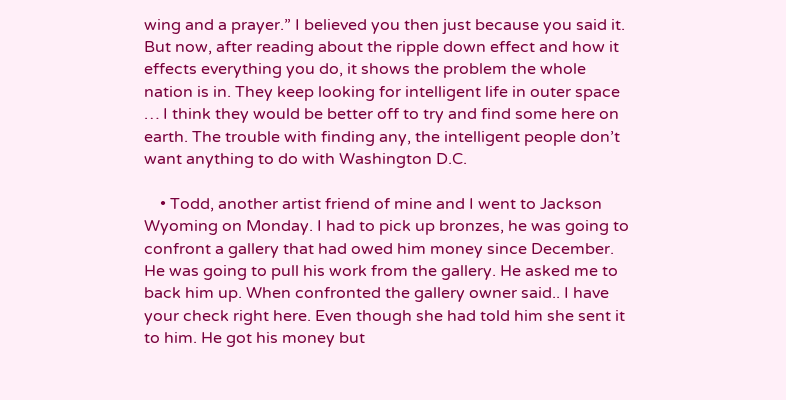wing and a prayer.” I believed you then just because you said it. But now, after reading about the ripple down effect and how it effects everything you do, it shows the problem the whole nation is in. They keep looking for intelligent life in outer space … I think they would be better off to try and find some here on earth. The trouble with finding any, the intelligent people don’t want anything to do with Washington D.C.

    • Todd, another artist friend of mine and I went to Jackson Wyoming on Monday. I had to pick up bronzes, he was going to confront a gallery that had owed him money since December. He was going to pull his work from the gallery. He asked me to back him up. When confronted the gallery owner said.. I have your check right here. Even though she had told him she sent it to him. He got his money but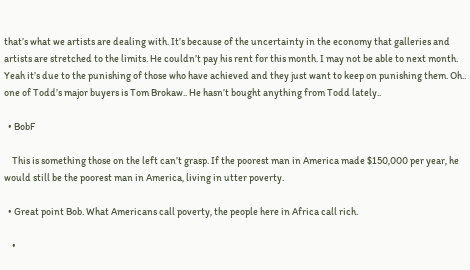that’s what we artists are dealing with. It’s because of the uncertainty in the economy that galleries and artists are stretched to the limits. He couldn’t pay his rent for this month. I may not be able to next month. Yeah it’s due to the punishing of those who have achieved and they just want to keep on punishing them. Oh.. one of Todd’s major buyers is Tom Brokaw.. He hasn’t bought anything from Todd lately..

  • BobF

    This is something those on the left can’t grasp. If the poorest man in America made $150,000 per year, he would still be the poorest man in America, living in utter poverty.

  • Great point Bob. What Americans call poverty, the people here in Africa call rich.

    •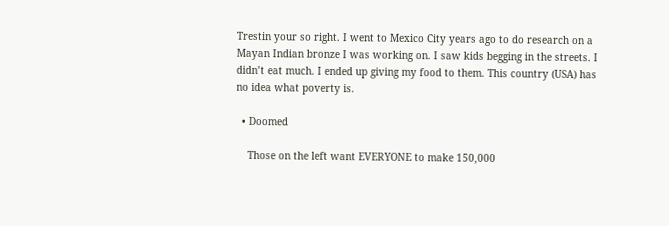Trestin your so right. I went to Mexico City years ago to do research on a Mayan Indian bronze I was working on. I saw kids begging in the streets. I didn’t eat much. I ended up giving my food to them. This country (USA) has no idea what poverty is.

  • Doomed

    Those on the left want EVERYONE to make 150,000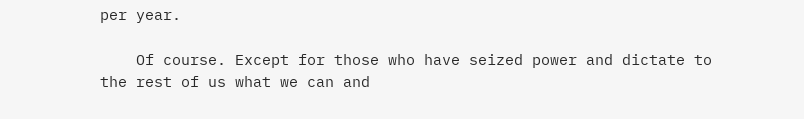per year.

    Of course. Except for those who have seized power and dictate to the rest of us what we can and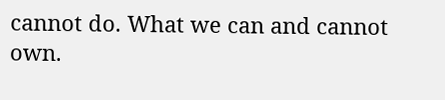cannot do. What we can and cannot own.